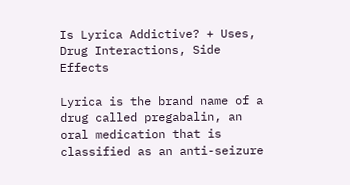Is Lyrica Addictive? + Uses, Drug Interactions, Side Effects

Lyrica is the brand name of a drug called pregabalin, an oral medication that is classified as an anti-seizure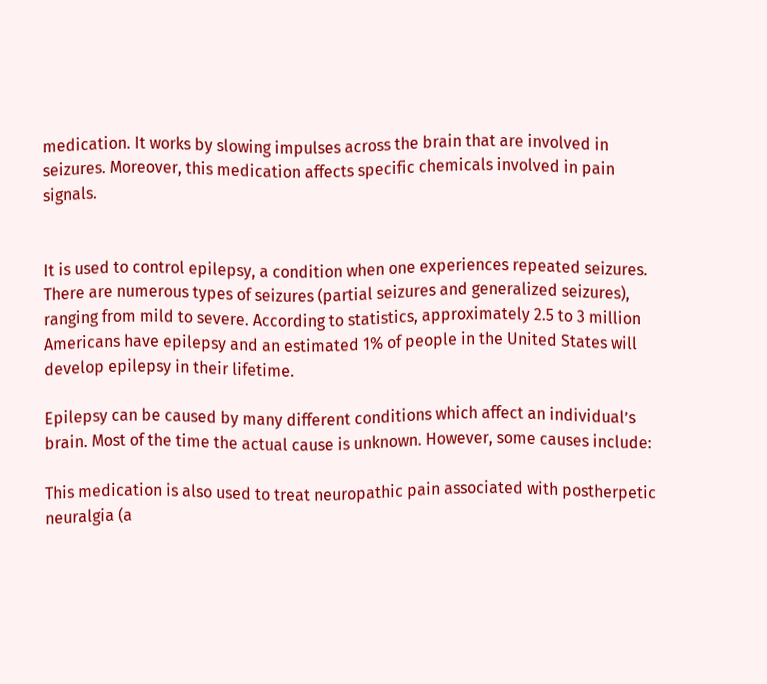medication. It works by slowing impulses across the brain that are involved in seizures. Moreover, this medication affects specific chemicals involved in pain signals.


It is used to control epilepsy, a condition when one experiences repeated seizures. There are numerous types of seizures (partial seizures and generalized seizures), ranging from mild to severe. According to statistics, approximately 2.5 to 3 million Americans have epilepsy and an estimated 1% of people in the United States will develop epilepsy in their lifetime.

Epilepsy can be caused by many different conditions which affect an individual’s brain. Most of the time the actual cause is unknown. However, some causes include:

This medication is also used to treat neuropathic pain associated with postherpetic neuralgia (a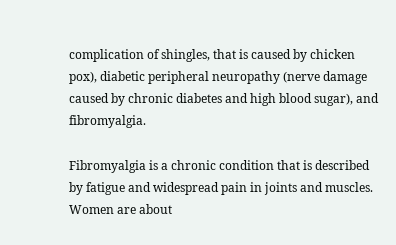complication of shingles, that is caused by chicken pox), diabetic peripheral neuropathy (nerve damage caused by chronic diabetes and high blood sugar), and fibromyalgia.

Fibromyalgia is a chronic condition that is described by fatigue and widespread pain in joints and muscles. Women are about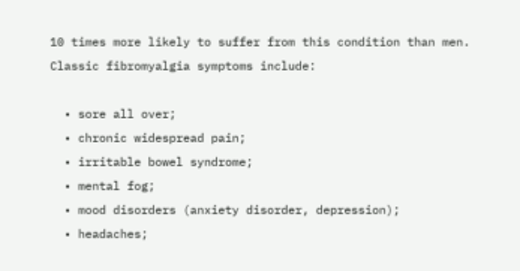10 times more likely to suffer from this condition than men. Classic fibromyalgia symptoms include:

  • sore all over;
  • chronic widespread pain;
  • irritable bowel syndrome;
  • mental fog;
  • mood disorders (anxiety disorder, depression);
  • headaches;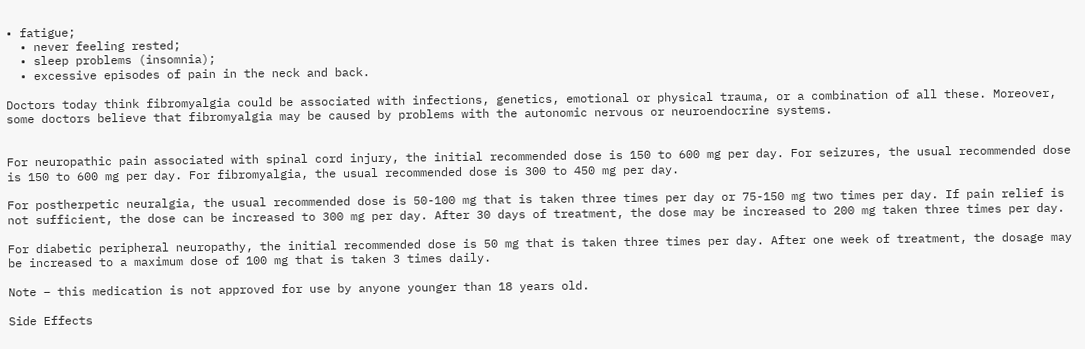• fatigue;
  • never feeling rested;
  • sleep problems (insomnia);
  • excessive episodes of pain in the neck and back.

Doctors today think fibromyalgia could be associated with infections, genetics, emotional or physical trauma, or a combination of all these. Moreover, some doctors believe that fibromyalgia may be caused by problems with the autonomic nervous or neuroendocrine systems.


For neuropathic pain associated with spinal cord injury, the initial recommended dose is 150 to 600 mg per day. For seizures, the usual recommended dose is 150 to 600 mg per day. For fibromyalgia, the usual recommended dose is 300 to 450 mg per day.

For postherpetic neuralgia, the usual recommended dose is 50-100 mg that is taken three times per day or 75-150 mg two times per day. If pain relief is not sufficient, the dose can be increased to 300 mg per day. After 30 days of treatment, the dose may be increased to 200 mg taken three times per day.

For diabetic peripheral neuropathy, the initial recommended dose is 50 mg that is taken three times per day. After one week of treatment, the dosage may be increased to a maximum dose of 100 mg that is taken 3 times daily.

Note – this medication is not approved for use by anyone younger than 18 years old.

Side Effects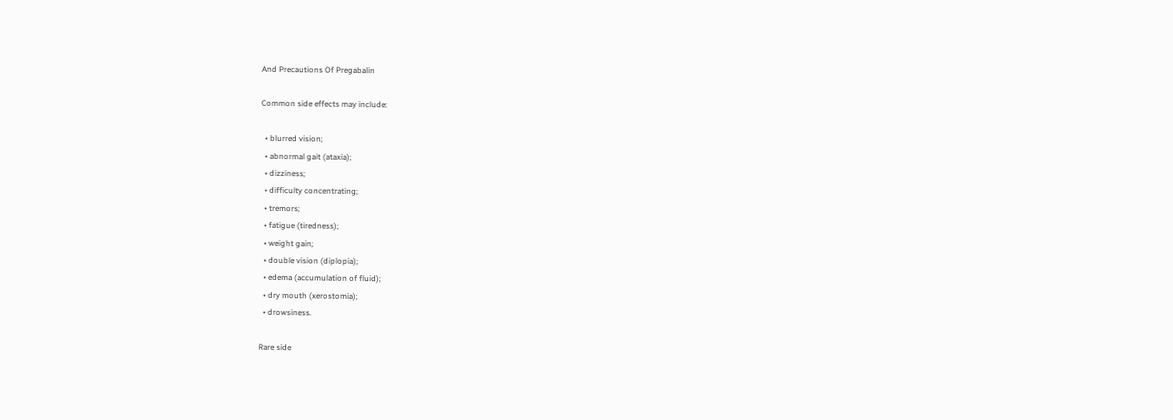And Precautions Of Pregabalin

Common side effects may include:

  • blurred vision;
  • abnormal gait (ataxia);
  • dizziness;
  • difficulty concentrating;
  • tremors;
  • fatigue (tiredness);
  • weight gain;
  • double vision (diplopia);
  • edema (accumulation of fluid);
  • dry mouth (xerostomia);
  • drowsiness.

Rare side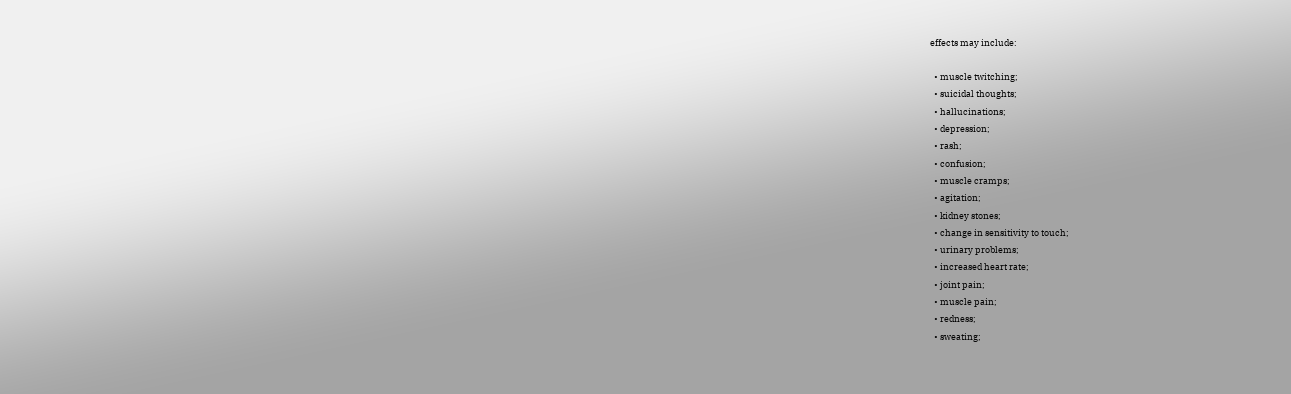effects may include:

  • muscle twitching;
  • suicidal thoughts;
  • hallucinations;
  • depression;
  • rash;
  • confusion;
  • muscle cramps;
  • agitation;
  • kidney stones;
  • change in sensitivity to touch;
  • urinary problems;
  • increased heart rate;
  • joint pain;
  • muscle pain;
  • redness;
  • sweating;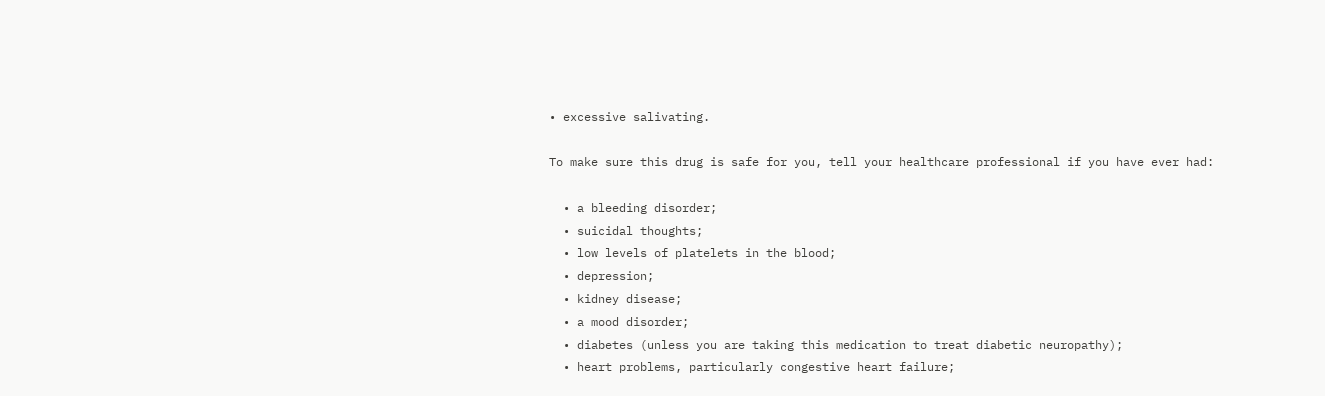• excessive salivating.

To make sure this drug is safe for you, tell your healthcare professional if you have ever had:

  • a bleeding disorder;
  • suicidal thoughts;
  • low levels of platelets in the blood;
  • depression;
  • kidney disease;
  • a mood disorder;
  • diabetes (unless you are taking this medication to treat diabetic neuropathy);
  • heart problems, particularly congestive heart failure;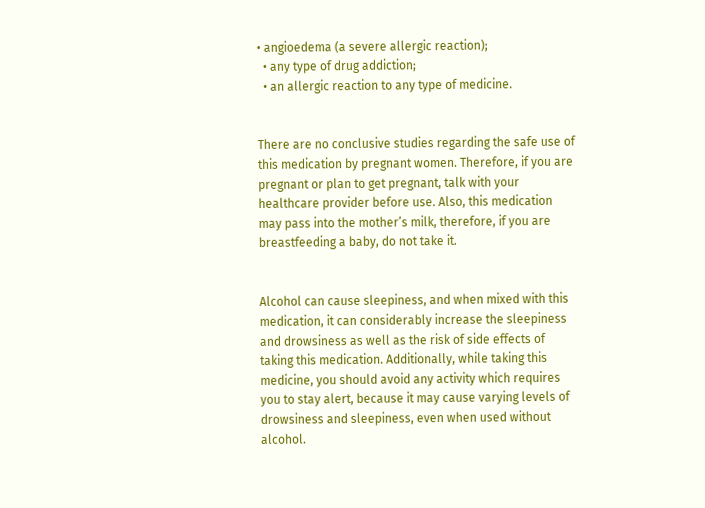• angioedema (a severe allergic reaction);
  • any type of drug addiction;
  • an allergic reaction to any type of medicine.


There are no conclusive studies regarding the safe use of this medication by pregnant women. Therefore, if you are pregnant or plan to get pregnant, talk with your healthcare provider before use. Also, this medication may pass into the mother’s milk, therefore, if you are breastfeeding a baby, do not take it.


Alcohol can cause sleepiness, and when mixed with this medication, it can considerably increase the sleepiness and drowsiness as well as the risk of side effects of taking this medication. Additionally, while taking this medicine, you should avoid any activity which requires you to stay alert, because it may cause varying levels of drowsiness and sleepiness, even when used without alcohol.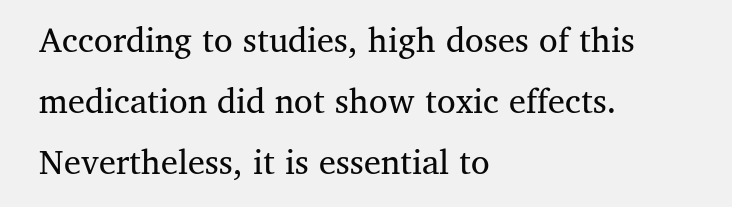According to studies, high doses of this medication did not show toxic effects. Nevertheless, it is essential to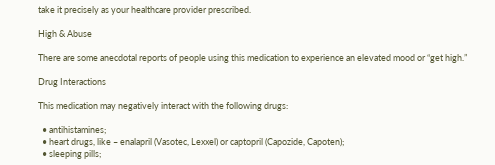take it precisely as your healthcare provider prescribed.

High & Abuse

There are some anecdotal reports of people using this medication to experience an elevated mood or “get high.”

Drug Interactions

This medication may negatively interact with the following drugs:

  • antihistamines;
  • heart drugs, like – enalapril (Vasotec, Lexxel) or captopril (Capozide, Capoten);
  • sleeping pills;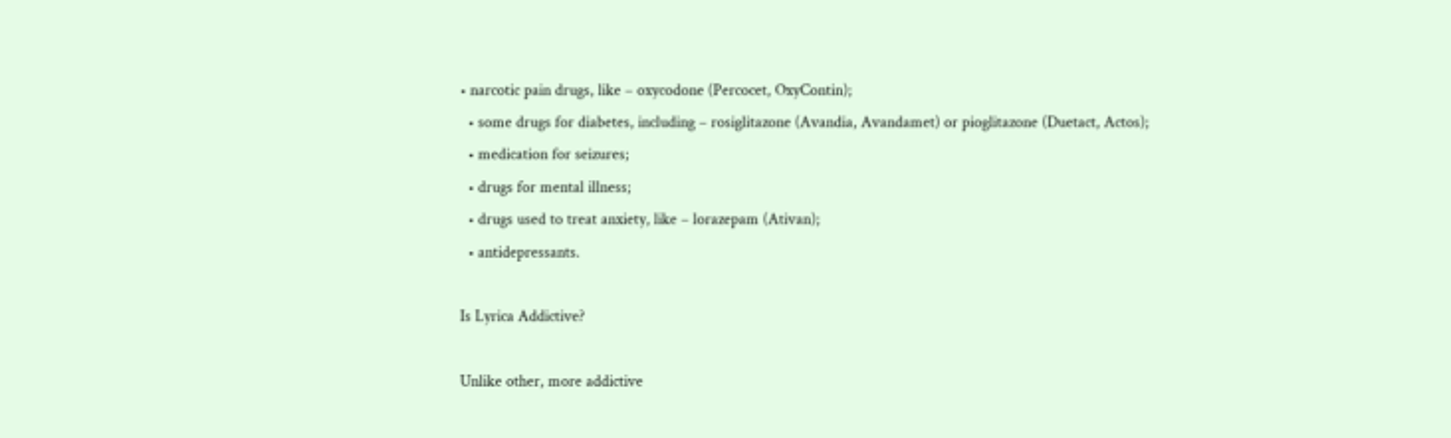• narcotic pain drugs, like – oxycodone (Percocet, OxyContin);
  • some drugs for diabetes, including – rosiglitazone (Avandia, Avandamet) or pioglitazone (Duetact, Actos);
  • medication for seizures;
  • drugs for mental illness;
  • drugs used to treat anxiety, like – lorazepam (Ativan);
  • antidepressants.

Is Lyrica Addictive?

Unlike other, more addictive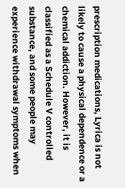prescription medications, Lyrica is not likely to cause a physical dependence or a chemical addiction. However, it is classified as a Schedule V controlled substance, and some people may experience withdrawal symptoms when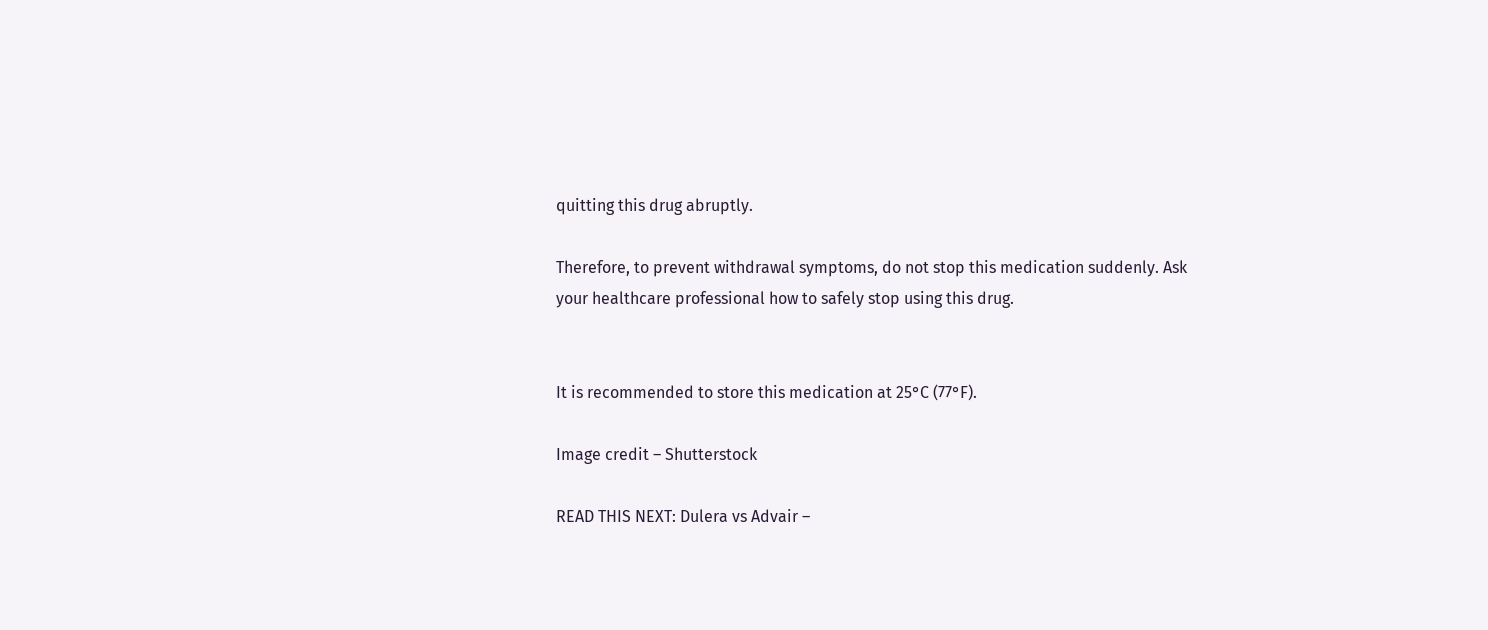quitting this drug abruptly.

Therefore, to prevent withdrawal symptoms, do not stop this medication suddenly. Ask your healthcare professional how to safely stop using this drug.


It is recommended to store this medication at 25°C (77°F).

Image credit – Shutterstock

READ THIS NEXT: Dulera vs Advair –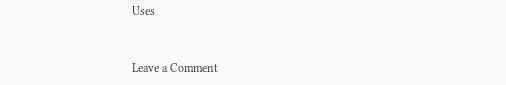Uses


Leave a Comment